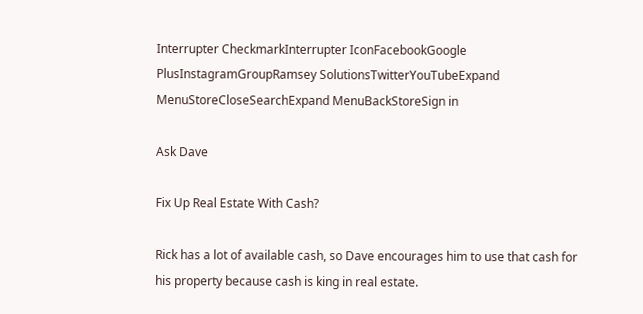Interrupter CheckmarkInterrupter IconFacebookGoogle PlusInstagramGroupRamsey SolutionsTwitterYouTubeExpand MenuStoreCloseSearchExpand MenuBackStoreSign in

Ask Dave

Fix Up Real Estate With Cash?

Rick has a lot of available cash, so Dave encourages him to use that cash for his property because cash is king in real estate.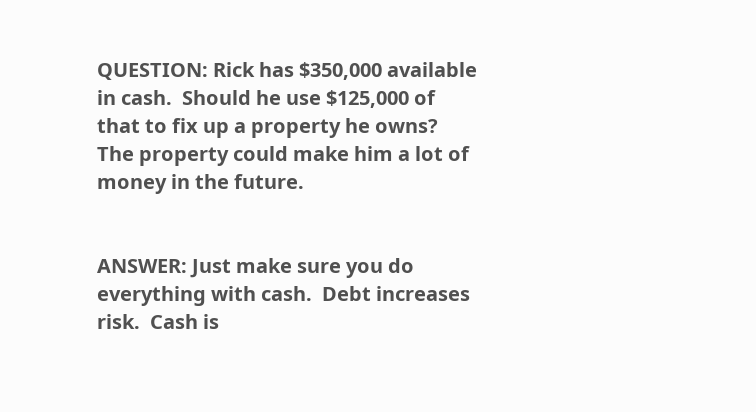QUESTION: Rick has $350,000 available in cash.  Should he use $125,000 of that to fix up a property he owns?  The property could make him a lot of money in the future.


ANSWER: Just make sure you do everything with cash.  Debt increases risk.  Cash is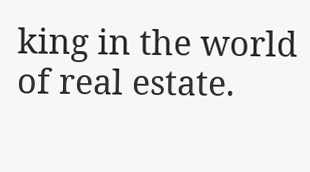king in the world of real estate.